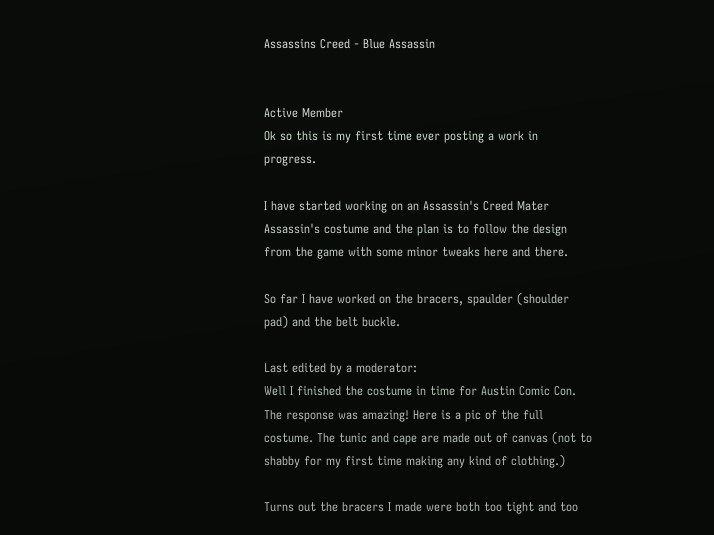Assassins Creed - Blue Assassin


Active Member
Ok so this is my first time ever posting a work in progress.

I have started working on an Assassin's Creed Mater Assassin's costume and the plan is to follow the design from the game with some minor tweaks here and there.

So far I have worked on the bracers, spaulder (shoulder pad) and the belt buckle.

Last edited by a moderator:
Well I finished the costume in time for Austin Comic Con. The response was amazing! Here is a pic of the full costume. The tunic and cape are made out of canvas (not to shabby for my first time making any kind of clothing.)

Turns out the bracers I made were both too tight and too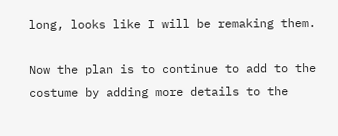long, looks like I will be remaking them.

Now the plan is to continue to add to the costume by adding more details to the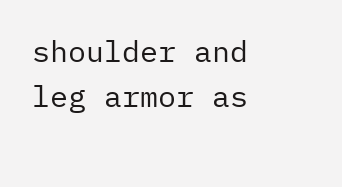shoulder and leg armor as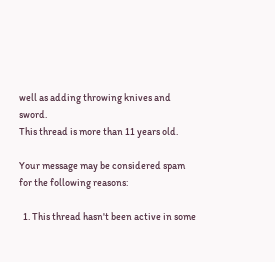well as adding throwing knives and sword.
This thread is more than 11 years old.

Your message may be considered spam for the following reasons:

  1. This thread hasn't been active in some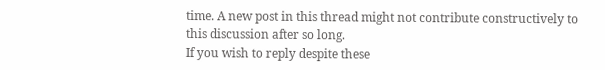time. A new post in this thread might not contribute constructively to this discussion after so long.
If you wish to reply despite these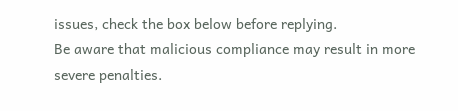issues, check the box below before replying.
Be aware that malicious compliance may result in more severe penalties.